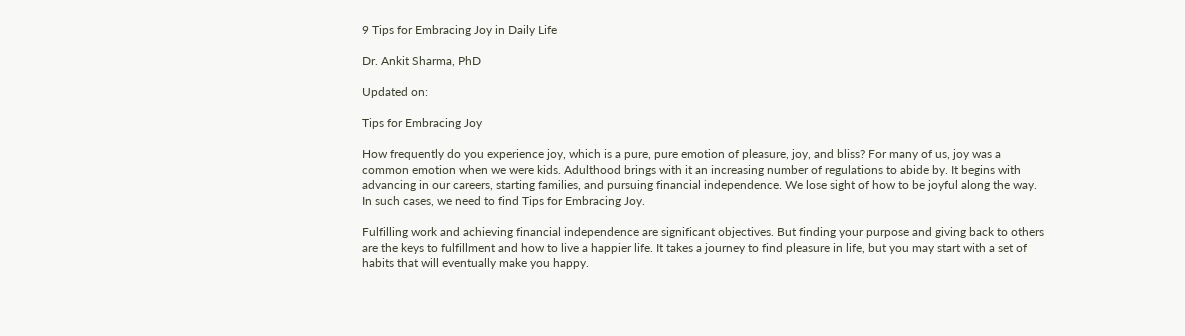9 Tips for Embracing Joy in Daily Life

Dr. Ankit Sharma, PhD

Updated on:

Tips for Embracing Joy

How frequently do you experience joy, which is a pure, pure emotion of pleasure, joy, and bliss? For many of us, joy was a common emotion when we were kids. Adulthood brings with it an increasing number of regulations to abide by. It begins with advancing in our careers, starting families, and pursuing financial independence. We lose sight of how to be joyful along the way. In such cases, we need to find Tips for Embracing Joy.

Fulfilling work and achieving financial independence are significant objectives. But finding your purpose and giving back to others are the keys to fulfillment and how to live a happier life. It takes a journey to find pleasure in life, but you may start with a set of habits that will eventually make you happy.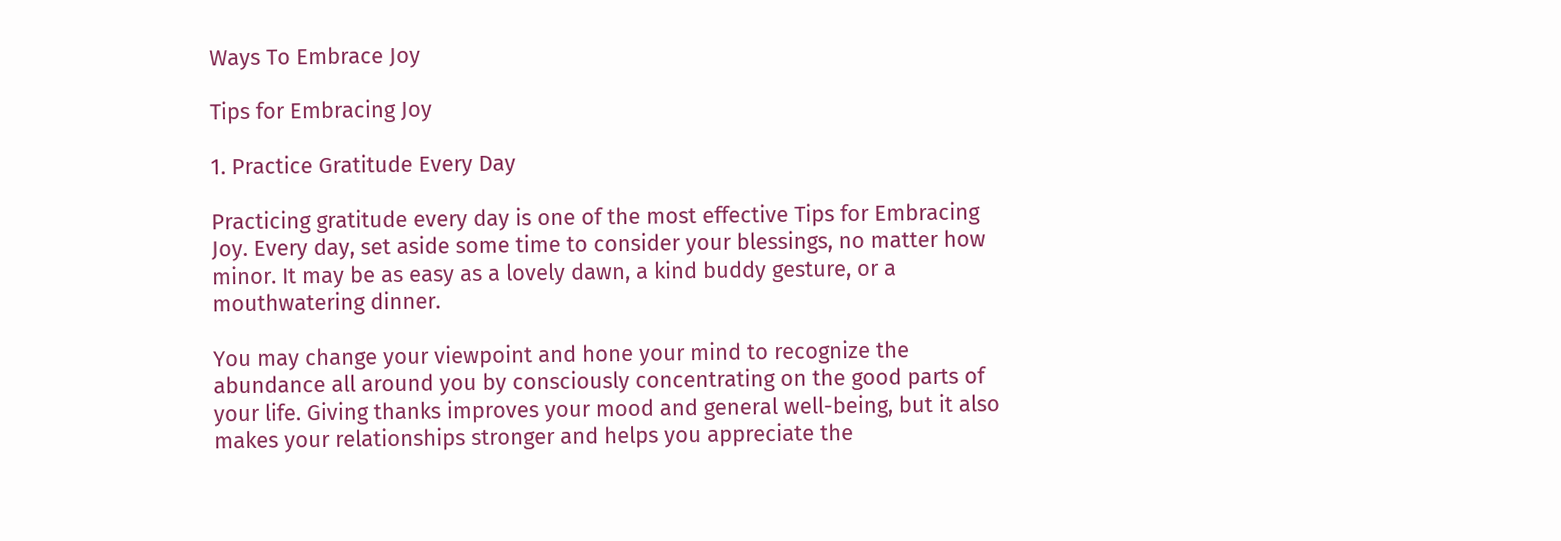Ways To Embrace Joy

Tips for Embracing Joy

1. Practice Gratitude Every Day

Practicing gratitude every day is one of the most effective Tips for Embracing Joy. Every day, set aside some time to consider your blessings, no matter how minor. It may be as easy as a lovely dawn, a kind buddy gesture, or a mouthwatering dinner.

You may change your viewpoint and hone your mind to recognize the abundance all around you by consciously concentrating on the good parts of your life. Giving thanks improves your mood and general well-being, but it also makes your relationships stronger and helps you appreciate the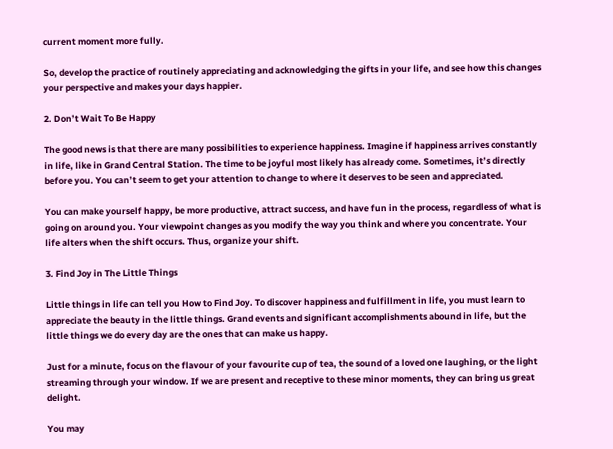current moment more fully.

So, develop the practice of routinely appreciating and acknowledging the gifts in your life, and see how this changes your perspective and makes your days happier.

2. Don’t Wait To Be Happy

The good news is that there are many possibilities to experience happiness. Imagine if happiness arrives constantly in life, like in Grand Central Station. The time to be joyful most likely has already come. Sometimes, it’s directly before you. You can’t seem to get your attention to change to where it deserves to be seen and appreciated.

You can make yourself happy, be more productive, attract success, and have fun in the process, regardless of what is going on around you. Your viewpoint changes as you modify the way you think and where you concentrate. Your life alters when the shift occurs. Thus, organize your shift.

3. Find Joy in The Little Things

Little things in life can tell you How to Find Joy. To discover happiness and fulfillment in life, you must learn to appreciate the beauty in the little things. Grand events and significant accomplishments abound in life, but the little things we do every day are the ones that can make us happy.

Just for a minute, focus on the flavour of your favourite cup of tea, the sound of a loved one laughing, or the light streaming through your window. If we are present and receptive to these minor moments, they can bring us great delight.

You may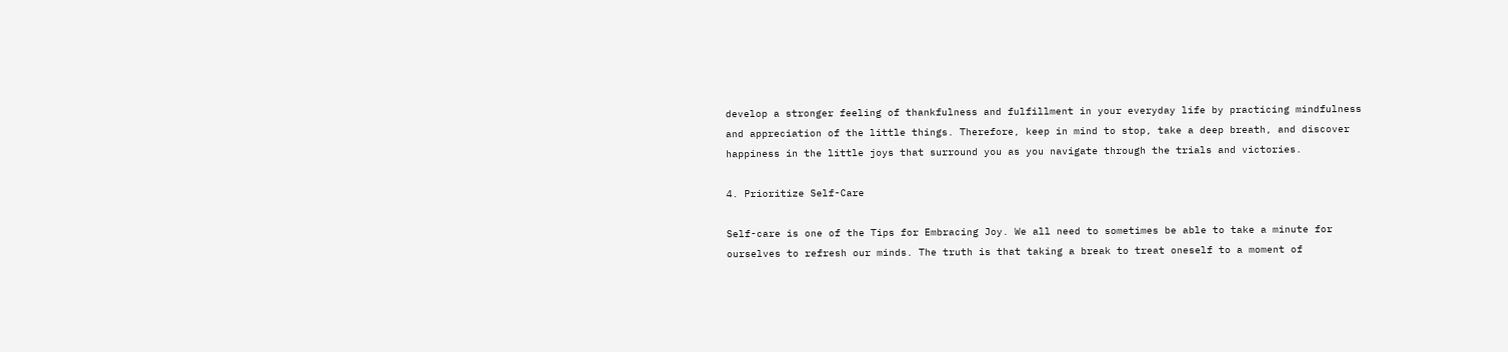develop a stronger feeling of thankfulness and fulfillment in your everyday life by practicing mindfulness and appreciation of the little things. Therefore, keep in mind to stop, take a deep breath, and discover happiness in the little joys that surround you as you navigate through the trials and victories.

4. Prioritize Self-Care

Self-care is one of the Tips for Embracing Joy. We all need to sometimes be able to take a minute for ourselves to refresh our minds. The truth is that taking a break to treat oneself to a moment of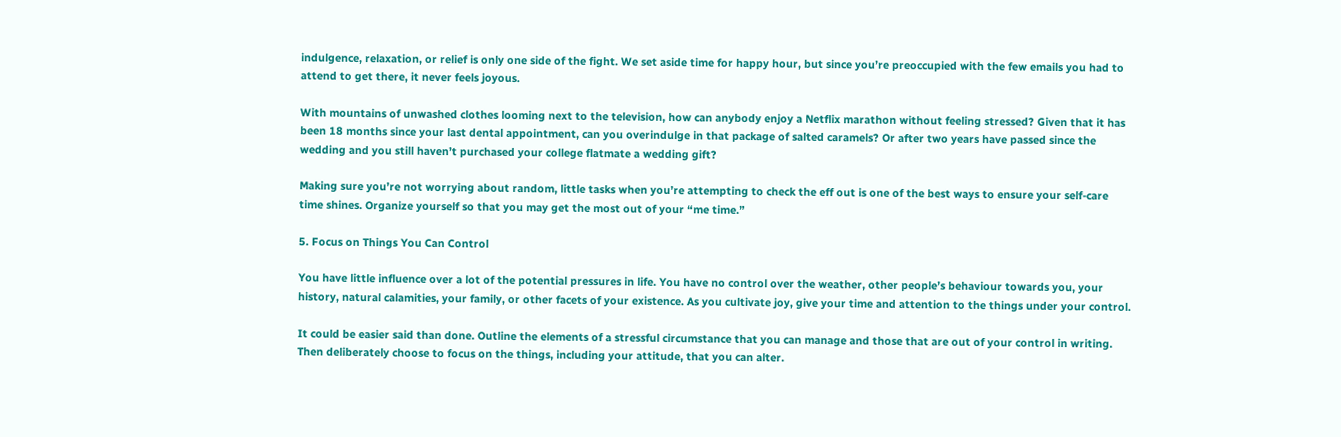indulgence, relaxation, or relief is only one side of the fight. We set aside time for happy hour, but since you’re preoccupied with the few emails you had to attend to get there, it never feels joyous.

With mountains of unwashed clothes looming next to the television, how can anybody enjoy a Netflix marathon without feeling stressed? Given that it has been 18 months since your last dental appointment, can you overindulge in that package of salted caramels? Or after two years have passed since the wedding and you still haven’t purchased your college flatmate a wedding gift?

Making sure you’re not worrying about random, little tasks when you’re attempting to check the eff out is one of the best ways to ensure your self-care time shines. Organize yourself so that you may get the most out of your “me time.”

5. Focus on Things You Can Control

You have little influence over a lot of the potential pressures in life. You have no control over the weather, other people’s behaviour towards you, your history, natural calamities, your family, or other facets of your existence. As you cultivate joy, give your time and attention to the things under your control.

It could be easier said than done. Outline the elements of a stressful circumstance that you can manage and those that are out of your control in writing. Then deliberately choose to focus on the things, including your attitude, that you can alter.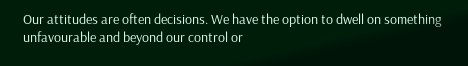Our attitudes are often decisions. We have the option to dwell on something unfavourable and beyond our control or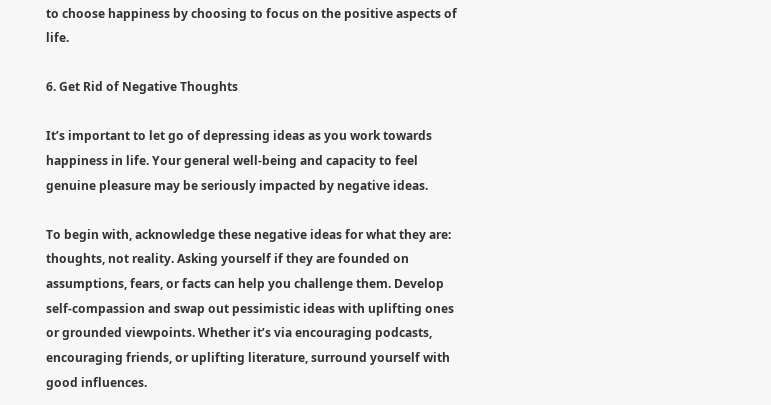to choose happiness by choosing to focus on the positive aspects of life.

6. Get Rid of Negative Thoughts

It’s important to let go of depressing ideas as you work towards happiness in life. Your general well-being and capacity to feel genuine pleasure may be seriously impacted by negative ideas.

To begin with, acknowledge these negative ideas for what they are: thoughts, not reality. Asking yourself if they are founded on assumptions, fears, or facts can help you challenge them. Develop self-compassion and swap out pessimistic ideas with uplifting ones or grounded viewpoints. Whether it’s via encouraging podcasts, encouraging friends, or uplifting literature, surround yourself with good influences.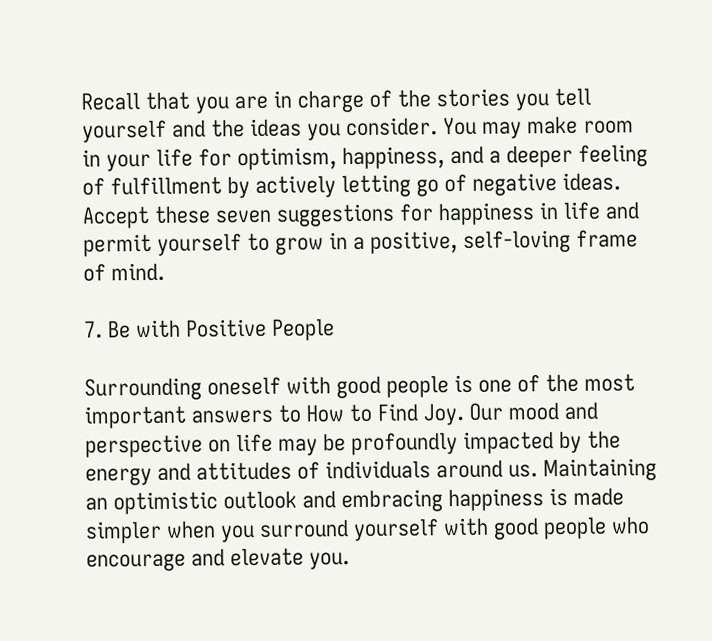Recall that you are in charge of the stories you tell yourself and the ideas you consider. You may make room in your life for optimism, happiness, and a deeper feeling of fulfillment by actively letting go of negative ideas. Accept these seven suggestions for happiness in life and permit yourself to grow in a positive, self-loving frame of mind.

7. Be with Positive People

Surrounding oneself with good people is one of the most important answers to How to Find Joy. Our mood and perspective on life may be profoundly impacted by the energy and attitudes of individuals around us. Maintaining an optimistic outlook and embracing happiness is made simpler when you surround yourself with good people who encourage and elevate you.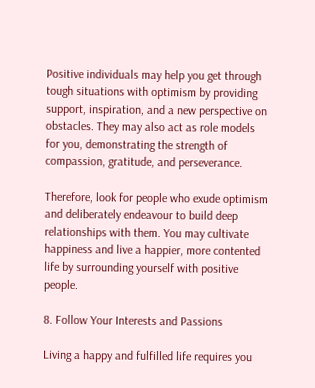Positive individuals may help you get through tough situations with optimism by providing support, inspiration, and a new perspective on obstacles. They may also act as role models for you, demonstrating the strength of compassion, gratitude, and perseverance.

Therefore, look for people who exude optimism and deliberately endeavour to build deep relationships with them. You may cultivate happiness and live a happier, more contented life by surrounding yourself with positive people.

8. Follow Your Interests and Passions

Living a happy and fulfilled life requires you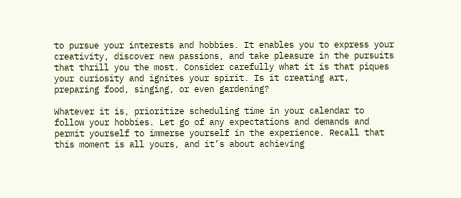to pursue your interests and hobbies. It enables you to express your creativity, discover new passions, and take pleasure in the pursuits that thrill you the most. Consider carefully what it is that piques your curiosity and ignites your spirit. Is it creating art, preparing food, singing, or even gardening?

Whatever it is, prioritize scheduling time in your calendar to follow your hobbies. Let go of any expectations and demands and permit yourself to immerse yourself in the experience. Recall that this moment is all yours, and it’s about achieving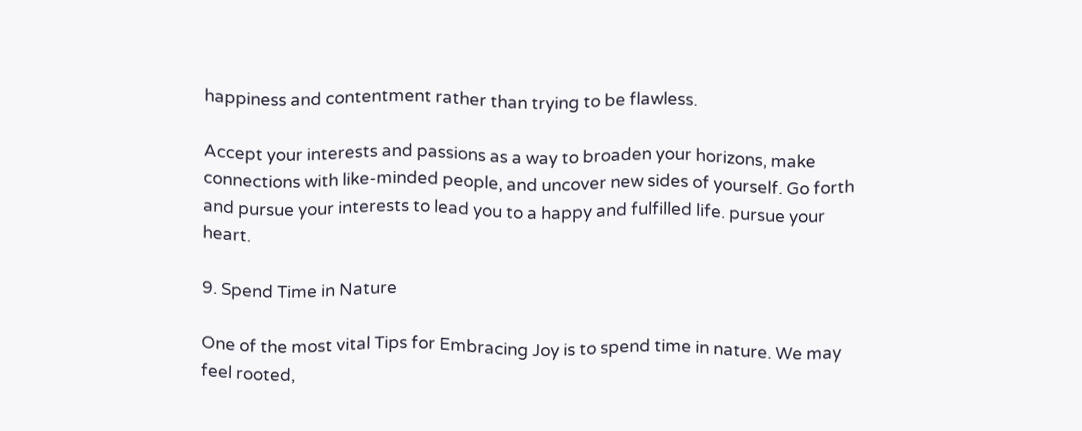happiness and contentment rather than trying to be flawless.

Accept your interests and passions as a way to broaden your horizons, make connections with like-minded people, and uncover new sides of yourself. Go forth and pursue your interests to lead you to a happy and fulfilled life. pursue your heart.

9. Spend Time in Nature

One of the most vital Tips for Embracing Joy is to spend time in nature. We may feel rooted,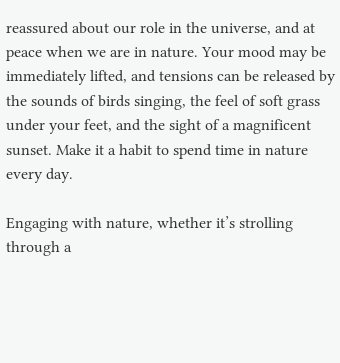reassured about our role in the universe, and at peace when we are in nature. Your mood may be immediately lifted, and tensions can be released by the sounds of birds singing, the feel of soft grass under your feet, and the sight of a magnificent sunset. Make it a habit to spend time in nature every day.

Engaging with nature, whether it’s strolling through a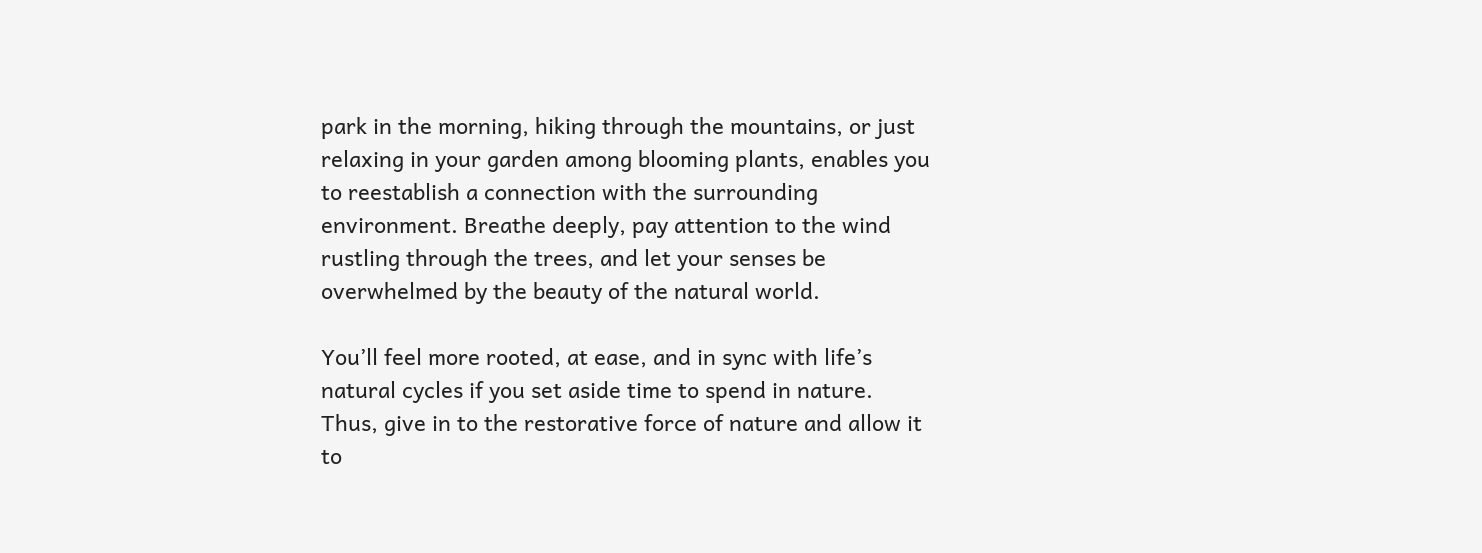park in the morning, hiking through the mountains, or just relaxing in your garden among blooming plants, enables you to reestablish a connection with the surrounding environment. Breathe deeply, pay attention to the wind rustling through the trees, and let your senses be overwhelmed by the beauty of the natural world.

You’ll feel more rooted, at ease, and in sync with life’s natural cycles if you set aside time to spend in nature. Thus, give in to the restorative force of nature and allow it to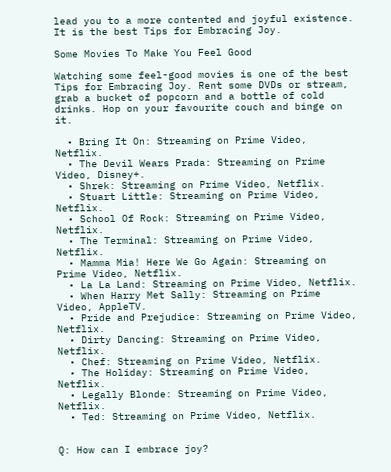lead you to a more contented and joyful existence. It is the best Tips for Embracing Joy.

Some Movies To Make You Feel Good

Watching some feel-good movies is one of the best Tips for Embracing Joy. Rent some DVDs or stream, grab a bucket of popcorn and a bottle of cold drinks. Hop on your favourite couch and binge on it.

  • Bring It On: Streaming on Prime Video, Netflix.
  • The Devil Wears Prada: Streaming on Prime Video, Disney+.
  • Shrek: Streaming on Prime Video, Netflix.
  • Stuart Little: Streaming on Prime Video, Netflix.
  • School Of Rock: Streaming on Prime Video, Netflix.
  • The Terminal: Streaming on Prime Video, Netflix.
  • Mamma Mia! Here We Go Again: Streaming on Prime Video, Netflix.
  • La La Land: Streaming on Prime Video, Netflix.
  • When Harry Met Sally: Streaming on Prime Video, AppleTV.
  • Pride and Prejudice: Streaming on Prime Video, Netflix.
  • Dirty Dancing: Streaming on Prime Video, Netflix.
  • Chef: Streaming on Prime Video, Netflix.
  • The Holiday: Streaming on Prime Video, Netflix.
  • Legally Blonde: Streaming on Prime Video, Netflix.
  • Ted: Streaming on Prime Video, Netflix.


Q: How can I embrace joy?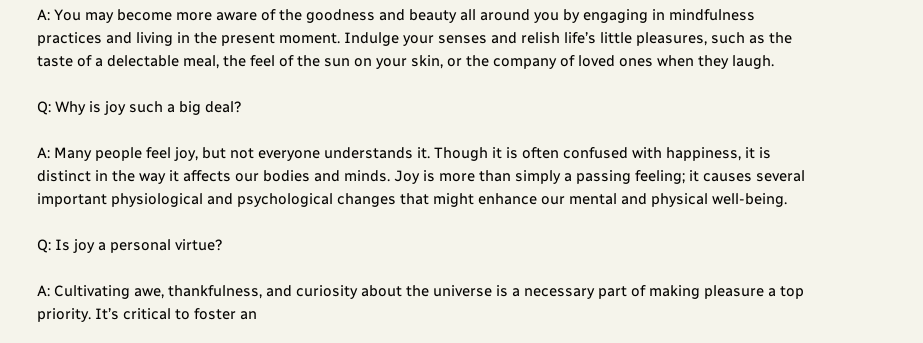A: You may become more aware of the goodness and beauty all around you by engaging in mindfulness practices and living in the present moment. Indulge your senses and relish life’s little pleasures, such as the taste of a delectable meal, the feel of the sun on your skin, or the company of loved ones when they laugh.

Q: Why is joy such a big deal?

A: Many people feel joy, but not everyone understands it. Though it is often confused with happiness, it is distinct in the way it affects our bodies and minds. Joy is more than simply a passing feeling; it causes several important physiological and psychological changes that might enhance our mental and physical well-being.

Q: Is joy a personal virtue?

A: Cultivating awe, thankfulness, and curiosity about the universe is a necessary part of making pleasure a top priority. It’s critical to foster an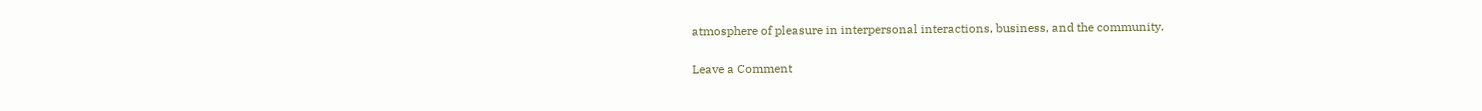atmosphere of pleasure in interpersonal interactions, business, and the community.

Leave a Comment